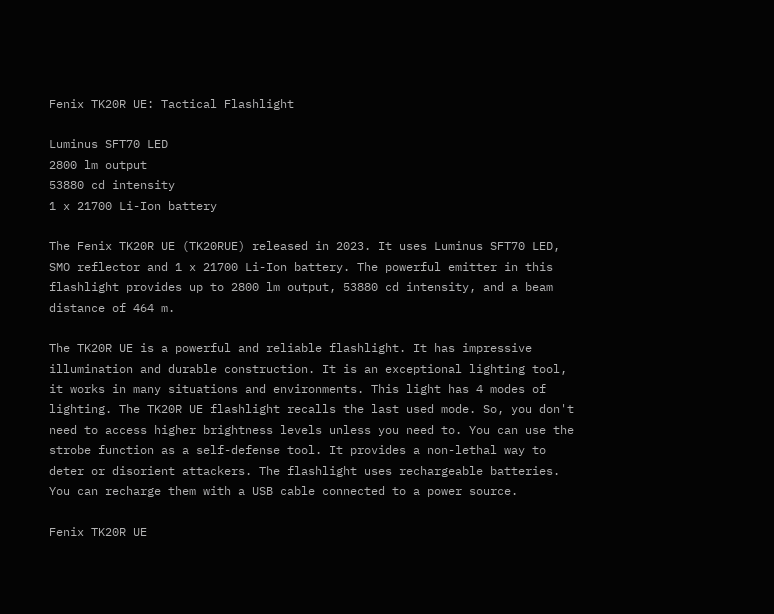Fenix TK20R UE: Tactical Flashlight

Luminus SFT70 LED
2800 lm output
53880 cd intensity
1 x 21700 Li-Ion battery

The Fenix TK20R UE (TK20RUE) released in 2023. It uses Luminus SFT70 LED, SMO reflector and 1 x 21700 Li-Ion battery. The powerful emitter in this flashlight provides up to 2800 lm output, 53880 cd intensity, and a beam distance of 464 m.

The TK20R UE is a powerful and reliable flashlight. It has impressive illumination and durable construction. It is an exceptional lighting tool, it works in many situations and environments. This light has 4 modes of lighting. The TK20R UE flashlight recalls the last used mode. So, you don't need to access higher brightness levels unless you need to. You can use the strobe function as a self-defense tool. It provides a non-lethal way to deter or disorient attackers. The flashlight uses rechargeable batteries. You can recharge them with a USB cable connected to a power source.

Fenix TK20R UE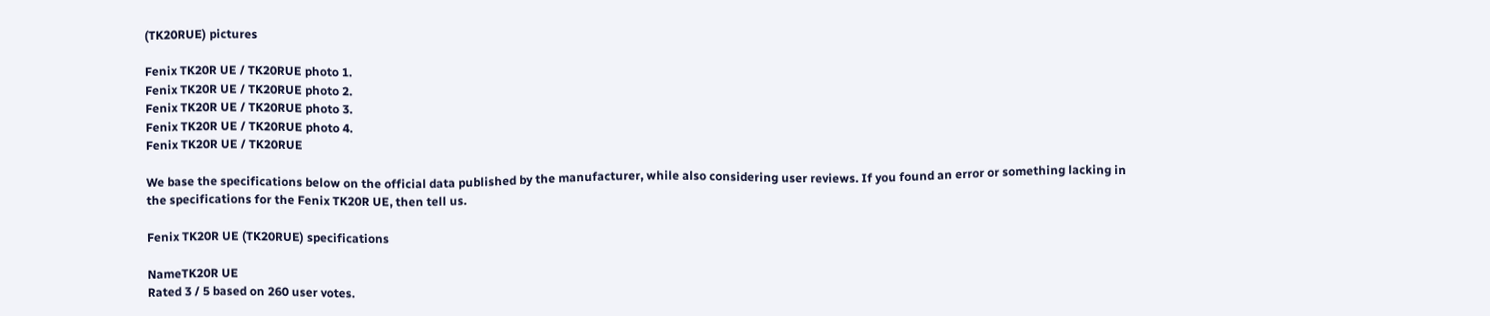(TK20RUE) pictures

Fenix TK20R UE / TK20RUE photo 1.
Fenix TK20R UE / TK20RUE photo 2.
Fenix TK20R UE / TK20RUE photo 3.
Fenix TK20R UE / TK20RUE photo 4.
Fenix TK20R UE / TK20RUE

We base the specifications below on the official data published by the manufacturer, while also considering user reviews. If you found an error or something lacking in the specifications for the Fenix TK20R UE, then tell us.

Fenix TK20R UE (TK20RUE) specifications

NameTK20R UE
Rated 3 / 5 based on 260 user votes.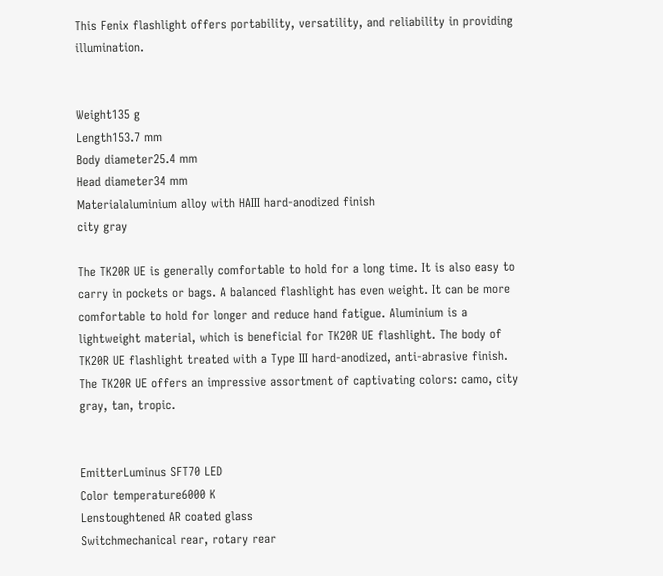This Fenix flashlight offers portability, versatility, and reliability in providing illumination.


Weight135 g
Length153.7 mm
Body diameter25.4 mm
Head diameter34 mm
Materialaluminium alloy with HAIII hard-anodized finish
city gray

The TK20R UE is generally comfortable to hold for a long time. It is also easy to carry in pockets or bags. A balanced flashlight has even weight. It can be more comfortable to hold for longer and reduce hand fatigue. Aluminium is a lightweight material, which is beneficial for TK20R UE flashlight. The body of TK20R UE flashlight treated with a Type III hard-anodized, anti-abrasive finish. The TK20R UE offers an impressive assortment of captivating colors: camo, city gray, tan, tropic.


EmitterLuminus SFT70 LED
Color temperature6000 K
Lenstoughtened AR coated glass
Switchmechanical rear, rotary rear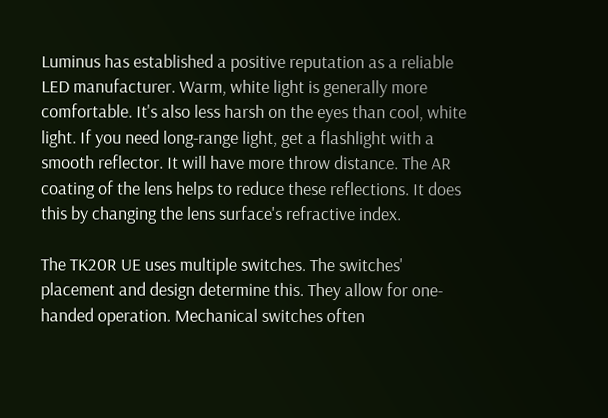Luminus has established a positive reputation as a reliable LED manufacturer. Warm, white light is generally more comfortable. It's also less harsh on the eyes than cool, white light. If you need long-range light, get a flashlight with a smooth reflector. It will have more throw distance. The AR coating of the lens helps to reduce these reflections. It does this by changing the lens surface's refractive index.

The TK20R UE uses multiple switches. The switches' placement and design determine this. They allow for one-handed operation. Mechanical switches often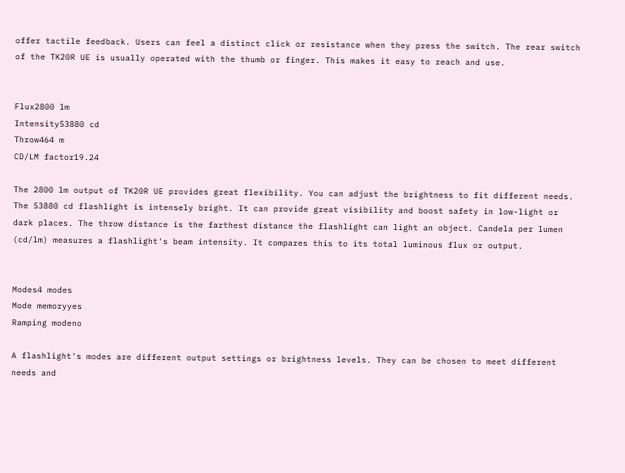offer tactile feedback. Users can feel a distinct click or resistance when they press the switch. The rear switch of the TK20R UE is usually operated with the thumb or finger. This makes it easy to reach and use.


Flux2800 lm
Intensity53880 cd
Throw464 m
CD/LM factor19.24

The 2800 lm output of TK20R UE provides great flexibility. You can adjust the brightness to fit different needs. The 53880 cd flashlight is intensely bright. It can provide great visibility and boost safety in low-light or dark places. The throw distance is the farthest distance the flashlight can light an object. Candela per lumen (cd/lm) measures a flashlight's beam intensity. It compares this to its total luminous flux or output.


Modes4 modes
Mode memoryyes
Ramping modeno

A flashlight's modes are different output settings or brightness levels. They can be chosen to meet different needs and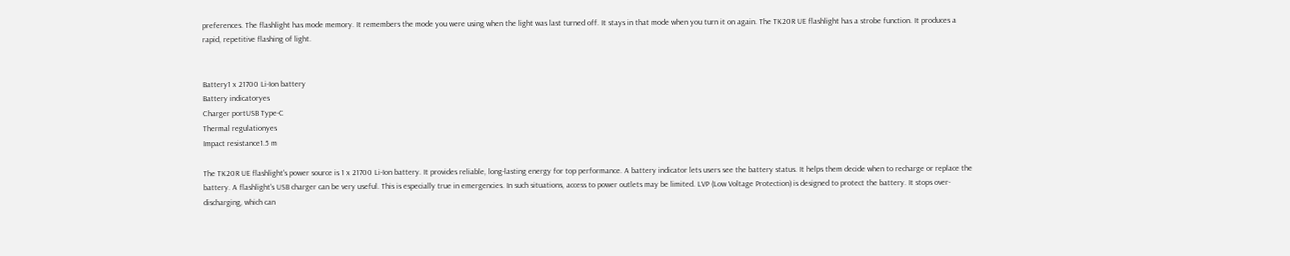preferences. The flashlight has mode memory. It remembers the mode you were using when the light was last turned off. It stays in that mode when you turn it on again. The TK20R UE flashlight has a strobe function. It produces a rapid, repetitive flashing of light.


Battery1 x 21700 Li-Ion battery
Battery indicatoryes
Charger portUSB Type-C
Thermal regulationyes
Impact resistance1.5 m

The TK20R UE flashlight's power source is 1 x 21700 Li-Ion battery. It provides reliable, long-lasting energy for top performance. A battery indicator lets users see the battery status. It helps them decide when to recharge or replace the battery. A flashlight's USB charger can be very useful. This is especially true in emergencies. In such situations, access to power outlets may be limited. LVP (Low Voltage Protection) is designed to protect the battery. It stops over-discharging, which can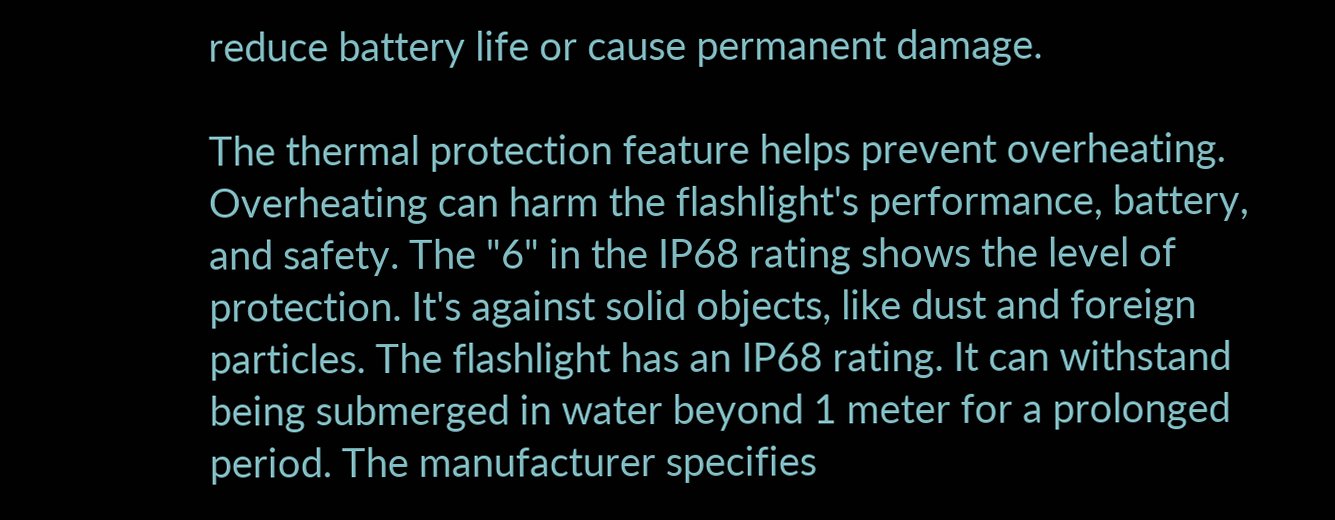reduce battery life or cause permanent damage.

The thermal protection feature helps prevent overheating. Overheating can harm the flashlight's performance, battery, and safety. The "6" in the IP68 rating shows the level of protection. It's against solid objects, like dust and foreign particles. The flashlight has an IP68 rating. It can withstand being submerged in water beyond 1 meter for a prolonged period. The manufacturer specifies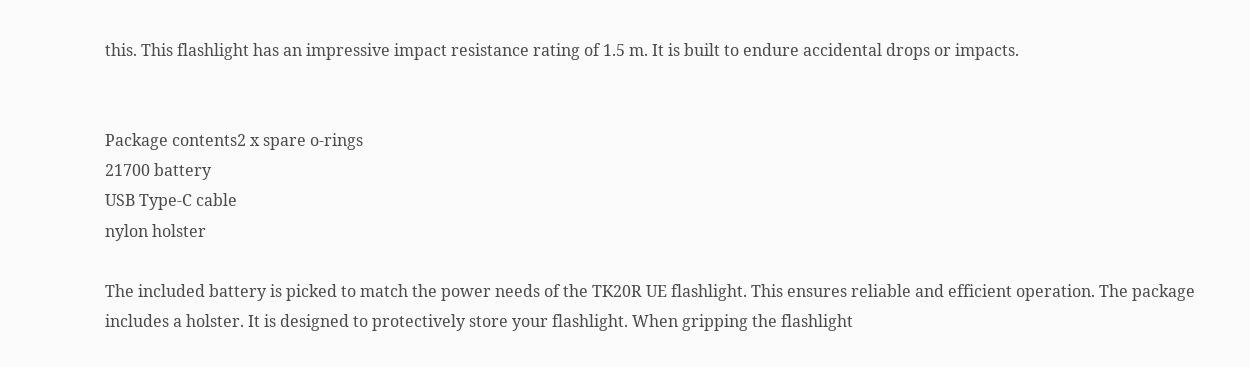this. This flashlight has an impressive impact resistance rating of 1.5 m. It is built to endure accidental drops or impacts.


Package contents2 x spare o-rings
21700 battery
USB Type-C cable
nylon holster

The included battery is picked to match the power needs of the TK20R UE flashlight. This ensures reliable and efficient operation. The package includes a holster. It is designed to protectively store your flashlight. When gripping the flashlight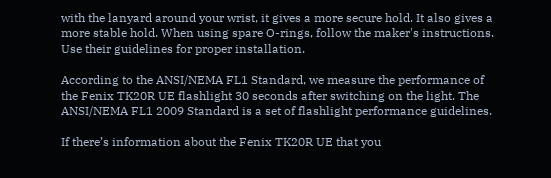with the lanyard around your wrist, it gives a more secure hold. It also gives a more stable hold. When using spare O-rings, follow the maker's instructions. Use their guidelines for proper installation.

According to the ANSI/NEMA FL1 Standard, we measure the performance of the Fenix TK20R UE flashlight 30 seconds after switching on the light. The ANSI/NEMA FL1 2009 Standard is a set of flashlight performance guidelines.

If there’s information about the Fenix TK20R UE that you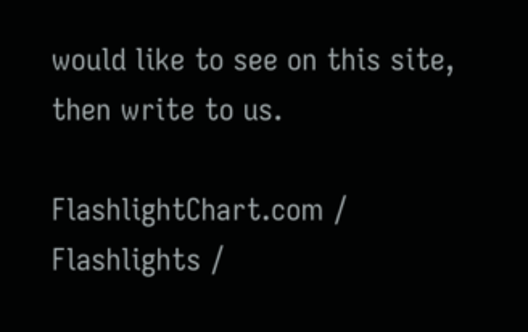would like to see on this site, then write to us.

FlashlightChart.com / Flashlights /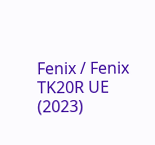Fenix / Fenix TK20R UE (2023)